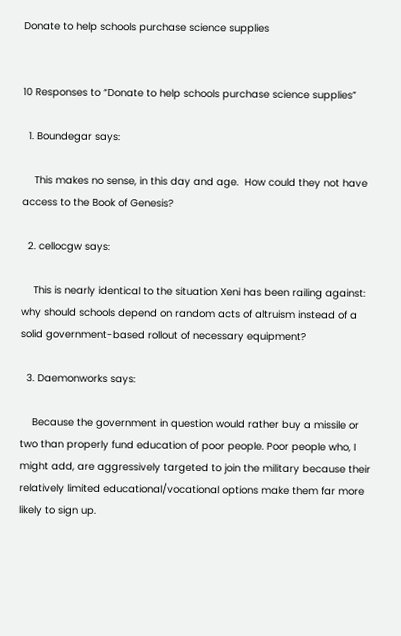Donate to help schools purchase science supplies


10 Responses to “Donate to help schools purchase science supplies”

  1. Boundegar says:

    This makes no sense, in this day and age.  How could they not have access to the Book of Genesis?

  2. cellocgw says:

    This is nearly identical to the situation Xeni has been railing against:  why should schools depend on random acts of altruism instead of a solid government-based rollout of necessary equipment?

  3. Daemonworks says:

    Because the government in question would rather buy a missile or two than properly fund education of poor people. Poor people who, I might add, are aggressively targeted to join the military because their relatively limited educational/vocational options make them far more likely to sign up.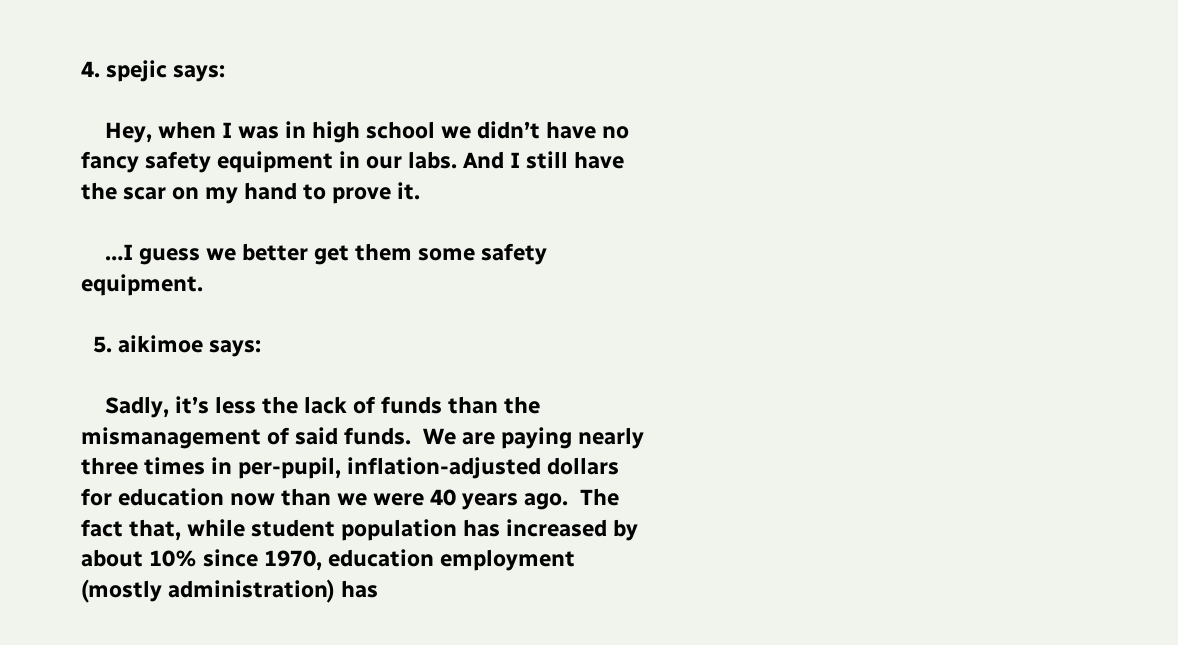4. spejic says:

    Hey, when I was in high school we didn’t have no fancy safety equipment in our labs. And I still have the scar on my hand to prove it.

    …I guess we better get them some safety equipment.

  5. aikimoe says:

    Sadly, it’s less the lack of funds than the mismanagement of said funds.  We are paying nearly three times in per-pupil, inflation-adjusted dollars for education now than we were 40 years ago.  The fact that, while student population has increased by about 10% since 1970, education employment (mostly administration) has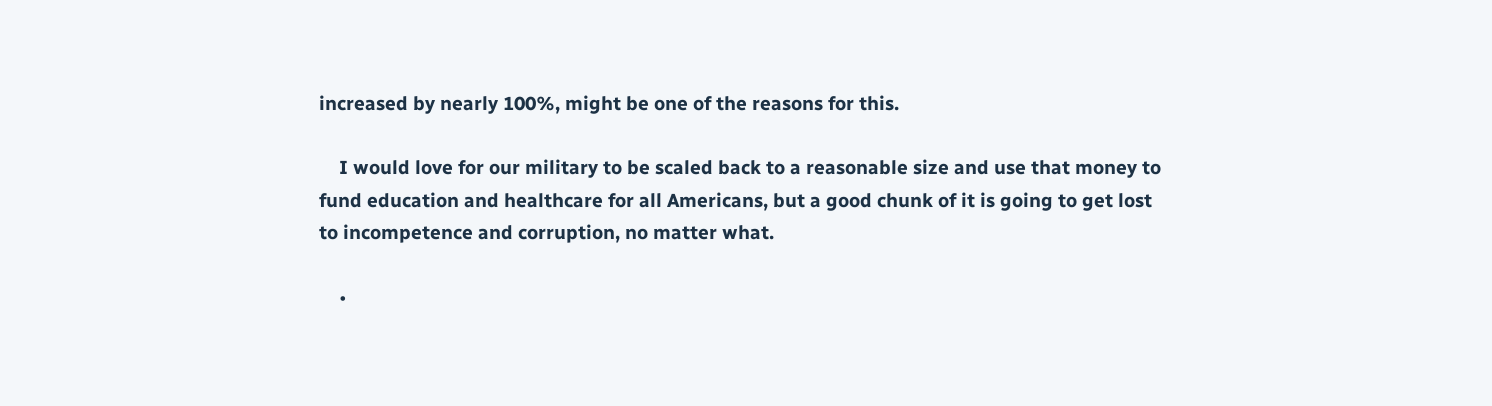increased by nearly 100%, might be one of the reasons for this.

    I would love for our military to be scaled back to a reasonable size and use that money to fund education and healthcare for all Americans, but a good chunk of it is going to get lost to incompetence and corruption, no matter what.

    •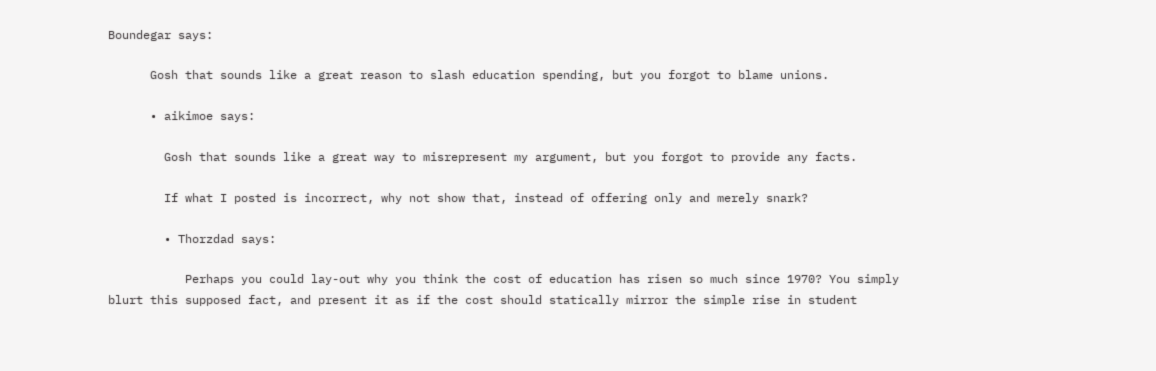Boundegar says:

      Gosh that sounds like a great reason to slash education spending, but you forgot to blame unions.

      • aikimoe says:

        Gosh that sounds like a great way to misrepresent my argument, but you forgot to provide any facts.

        If what I posted is incorrect, why not show that, instead of offering only and merely snark?

        • Thorzdad says:

           Perhaps you could lay-out why you think the cost of education has risen so much since 1970? You simply blurt this supposed fact, and present it as if the cost should statically mirror the simple rise in student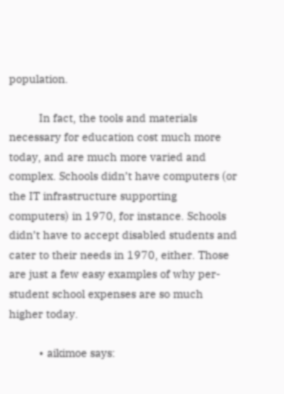population.

          In fact, the tools and materials necessary for education cost much more today, and are much more varied and complex. Schools didn’t have computers (or the IT infrastructure supporting computers) in 1970, for instance. Schools didn’t have to accept disabled students and cater to their needs in 1970, either. Those are just a few easy examples of why per-student school expenses are so much higher today.

          • aikimoe says: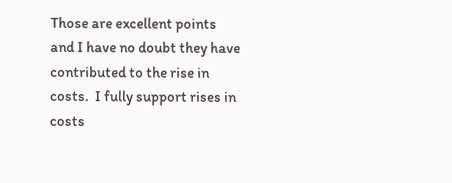Those are excellent points and I have no doubt they have contributed to the rise in costs.  I fully support rises in costs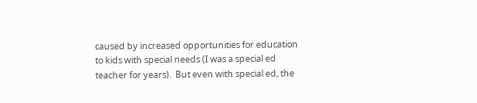caused by increased opportunities for education to kids with special needs (I was a special ed teacher for years).  But even with special ed, the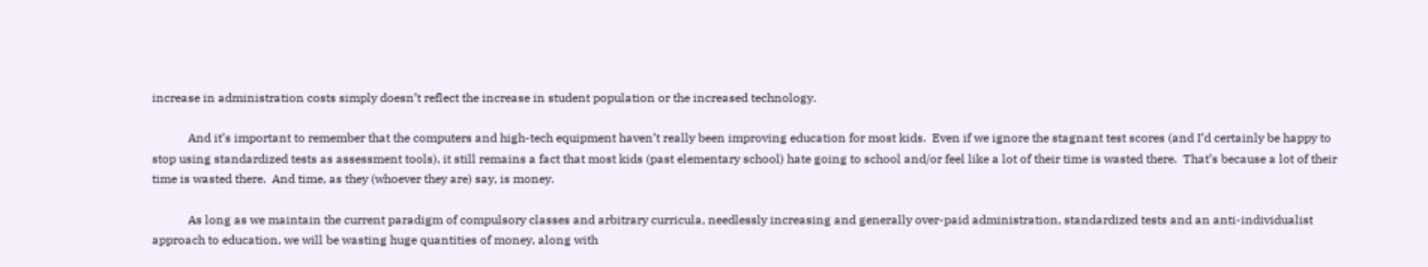increase in administration costs simply doesn’t reflect the increase in student population or the increased technology.

            And it’s important to remember that the computers and high-tech equipment haven’t really been improving education for most kids.  Even if we ignore the stagnant test scores (and I’d certainly be happy to stop using standardized tests as assessment tools), it still remains a fact that most kids (past elementary school) hate going to school and/or feel like a lot of their time is wasted there.  That’s because a lot of their time is wasted there.  And time, as they (whoever they are) say, is money.

            As long as we maintain the current paradigm of compulsory classes and arbitrary curricula, needlessly increasing and generally over-paid administration, standardized tests and an anti-individualist approach to education, we will be wasting huge quantities of money, along with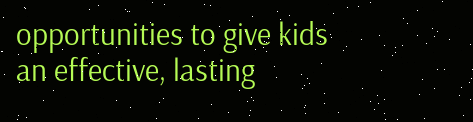opportunities to give kids an effective, lasting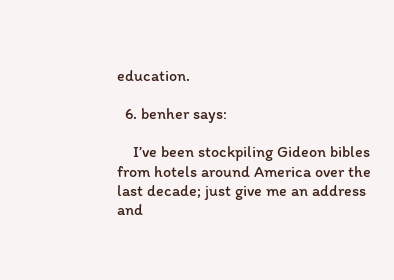education.

  6. benher says:

    I’ve been stockpiling Gideon bibles from hotels around America over the last decade; just give me an address and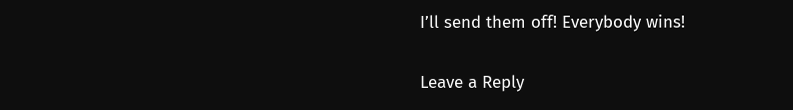I’ll send them off! Everybody wins!

Leave a Reply